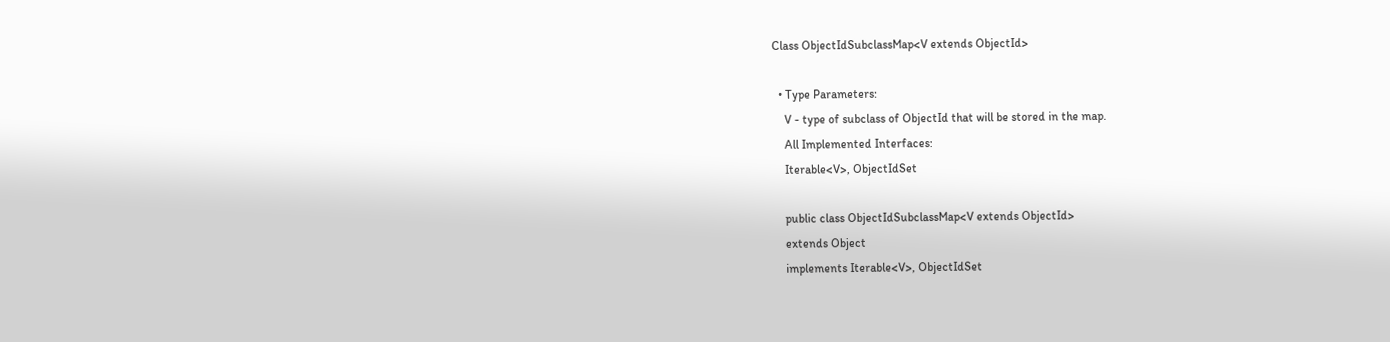Class ObjectIdSubclassMap<V extends ObjectId>

  • Type Parameters:
    V - type of subclass of ObjectId that will be stored in the map.
    All Implemented Interfaces:
    Iterable<V>, ObjectIdSet

    public class ObjectIdSubclassMap<V extends ObjectId>
    extends Object
    implements Iterable<V>, ObjectIdSet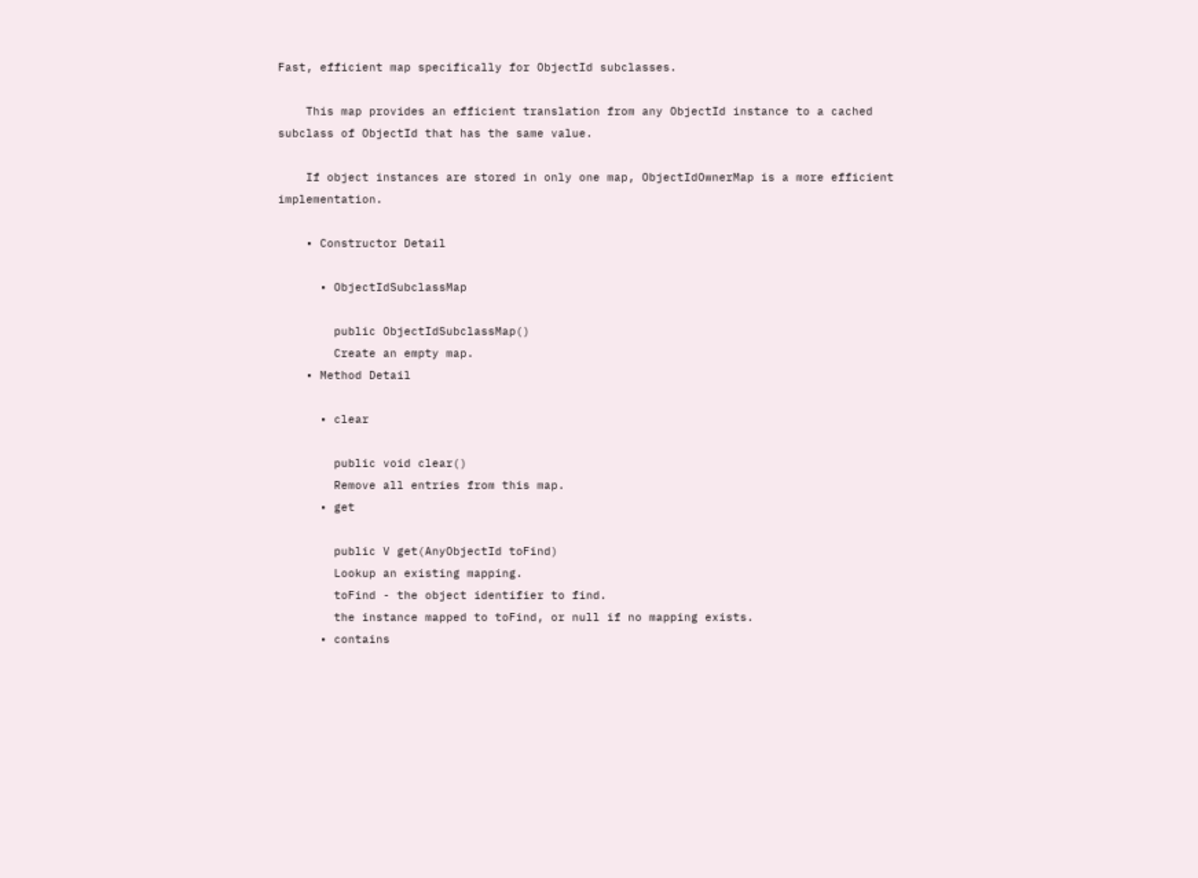Fast, efficient map specifically for ObjectId subclasses.

    This map provides an efficient translation from any ObjectId instance to a cached subclass of ObjectId that has the same value.

    If object instances are stored in only one map, ObjectIdOwnerMap is a more efficient implementation.

    • Constructor Detail

      • ObjectIdSubclassMap

        public ObjectIdSubclassMap()
        Create an empty map.
    • Method Detail

      • clear

        public void clear()
        Remove all entries from this map.
      • get

        public V get(AnyObjectId toFind)
        Lookup an existing mapping.
        toFind - the object identifier to find.
        the instance mapped to toFind, or null if no mapping exists.
      • contains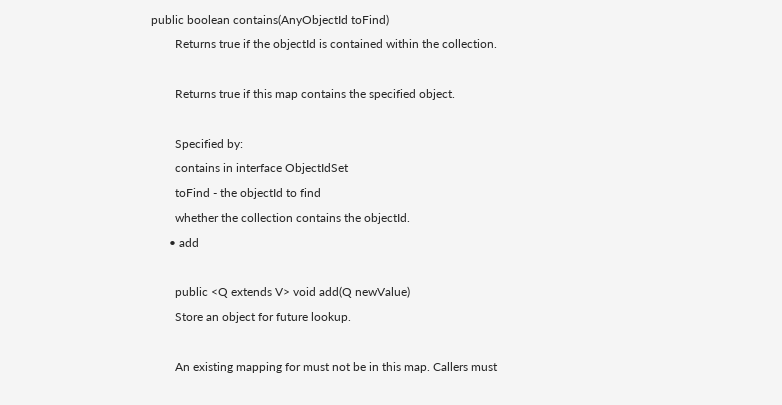public boolean contains(AnyObjectId toFind)
        Returns true if the objectId is contained within the collection.

        Returns true if this map contains the specified object.

        Specified by:
        contains in interface ObjectIdSet
        toFind - the objectId to find
        whether the collection contains the objectId.
      • add

        public <Q extends V> void add(Q newValue)
        Store an object for future lookup.

        An existing mapping for must not be in this map. Callers must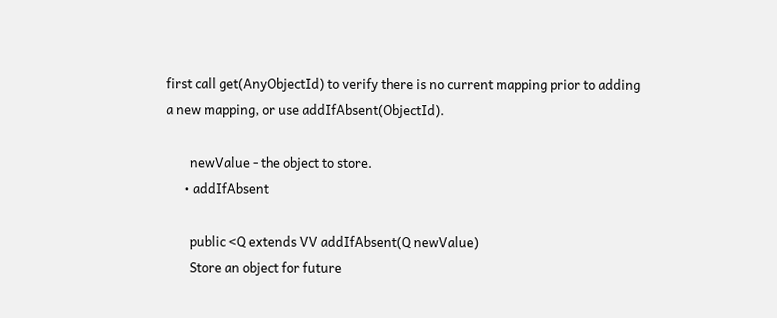first call get(AnyObjectId) to verify there is no current mapping prior to adding a new mapping, or use addIfAbsent(ObjectId).

        newValue - the object to store.
      • addIfAbsent

        public <Q extends VV addIfAbsent(Q newValue)
        Store an object for future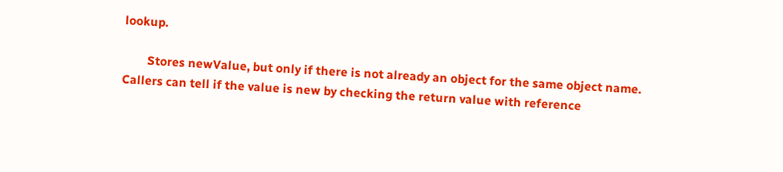lookup.

        Stores newValue, but only if there is not already an object for the same object name. Callers can tell if the value is new by checking the return value with reference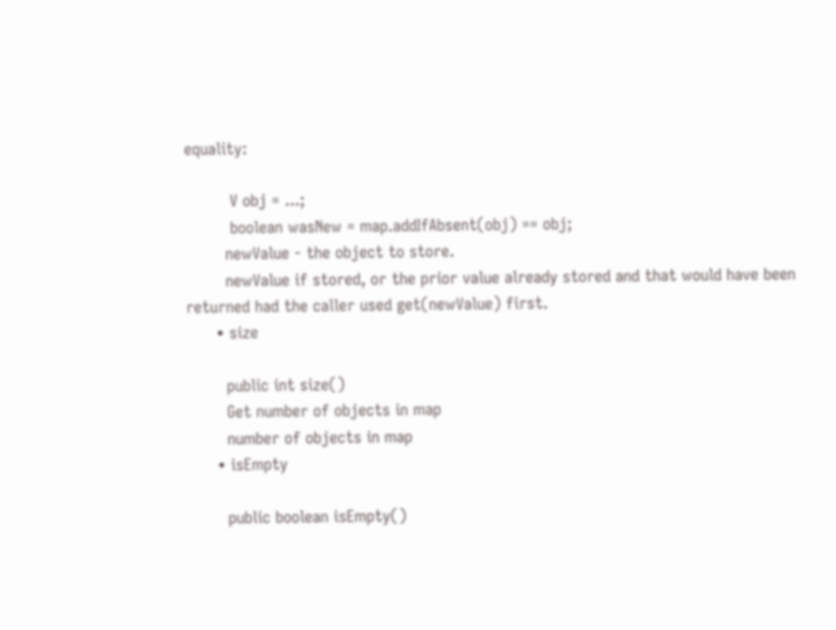equality:

         V obj = ...;
         boolean wasNew = map.addIfAbsent(obj) == obj;
        newValue - the object to store.
        newValue if stored, or the prior value already stored and that would have been returned had the caller used get(newValue) first.
      • size

        public int size()
        Get number of objects in map
        number of objects in map
      • isEmpty

        public boolean isEmpty()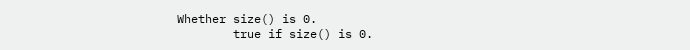Whether size() is 0.
        true if size() is 0.